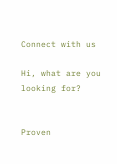Connect with us

Hi, what are you looking for?


Proven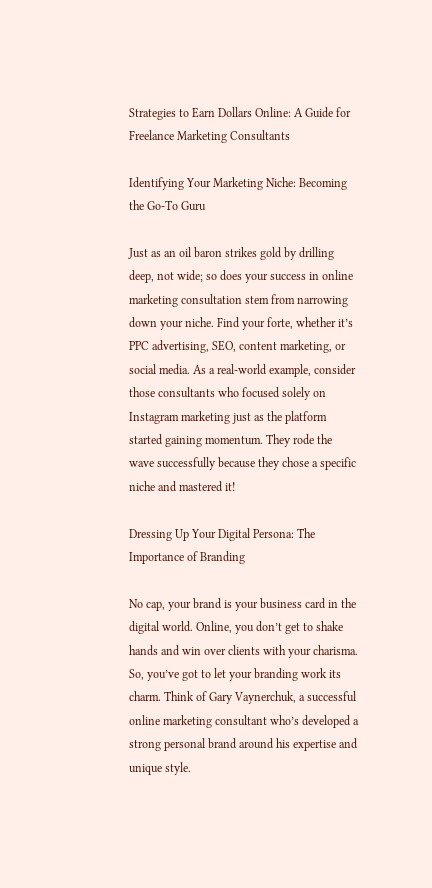Strategies to Earn Dollars Online: A Guide for Freelance Marketing Consultants

Identifying Your Marketing Niche: Becoming the Go-To Guru

Just as an oil baron strikes gold by drilling deep, not wide; so does your success in online marketing consultation stem from narrowing down your niche. Find your forte, whether it’s PPC advertising, SEO, content marketing, or social media. As a real-world example, consider those consultants who focused solely on Instagram marketing just as the platform started gaining momentum. They rode the wave successfully because they chose a specific niche and mastered it!

Dressing Up Your Digital Persona: The Importance of Branding

No cap, your brand is your business card in the digital world. Online, you don’t get to shake hands and win over clients with your charisma. So, you’ve got to let your branding work its charm. Think of Gary Vaynerchuk, a successful online marketing consultant who’s developed a strong personal brand around his expertise and unique style.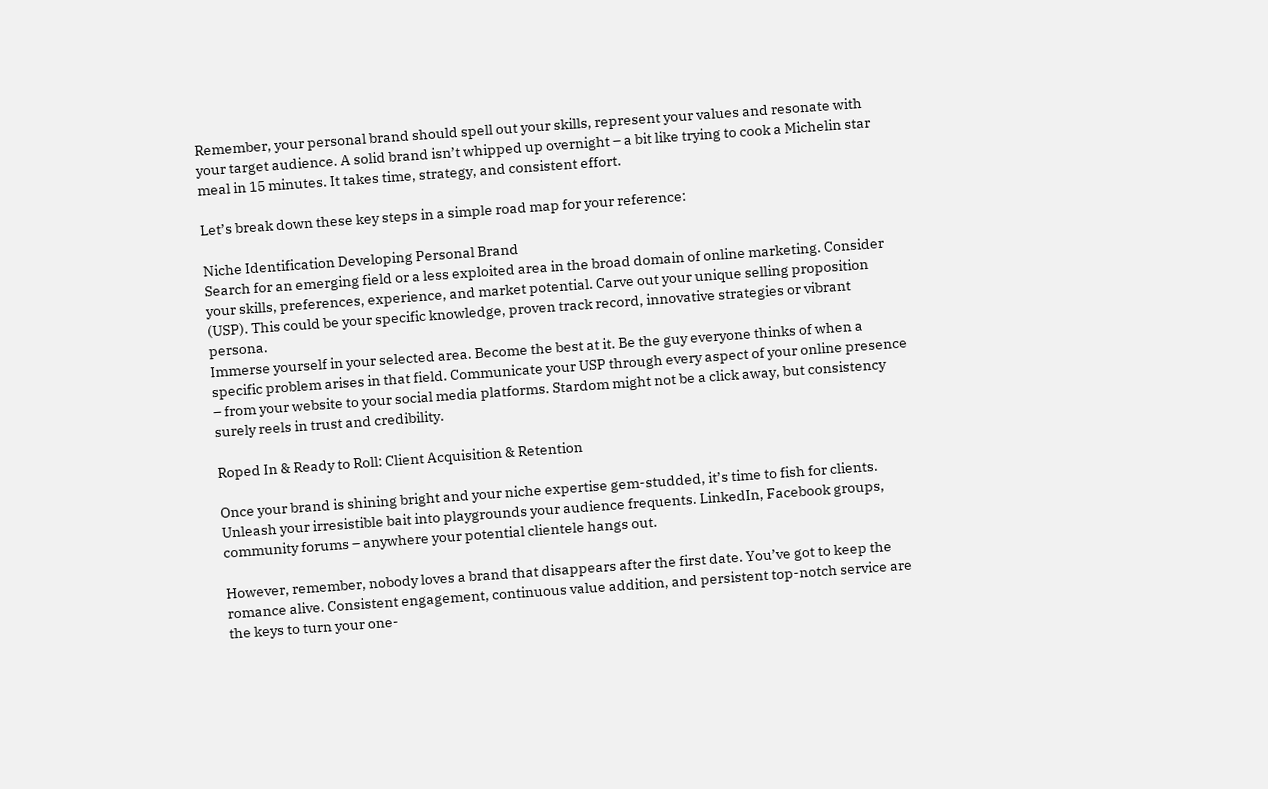Remember, your personal brand should spell out your skills, represent your values and resonate with your target audience. A solid brand isn’t whipped up overnight – a bit like trying to cook a Michelin star meal in 15 minutes. It takes time, strategy, and consistent effort.

Let’s break down these key steps in a simple road map for your reference:

Niche Identification Developing Personal Brand
Search for an emerging field or a less exploited area in the broad domain of online marketing. Consider your skills, preferences, experience, and market potential. Carve out your unique selling proposition (USP). This could be your specific knowledge, proven track record, innovative strategies or vibrant persona.
Immerse yourself in your selected area. Become the best at it. Be the guy everyone thinks of when a specific problem arises in that field. Communicate your USP through every aspect of your online presence – from your website to your social media platforms. Stardom might not be a click away, but consistency surely reels in trust and credibility.

Roped In & Ready to Roll: Client Acquisition & Retention

Once your brand is shining bright and your niche expertise gem-studded, it’s time to fish for clients. Unleash your irresistible bait into playgrounds your audience frequents. LinkedIn, Facebook groups, community forums – anywhere your potential clientele hangs out.

However, remember, nobody loves a brand that disappears after the first date. You’ve got to keep the romance alive. Consistent engagement, continuous value addition, and persistent top-notch service are the keys to turn your one-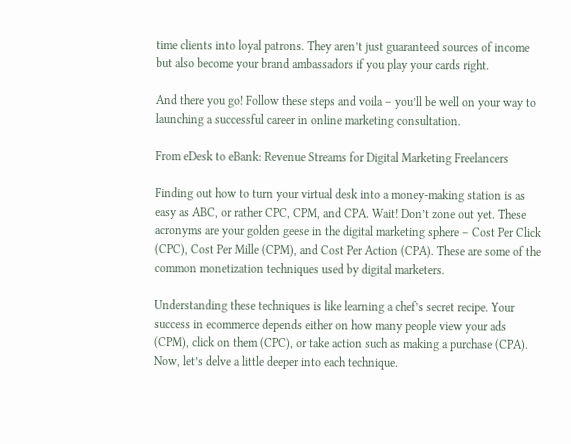time clients into loyal patrons. They aren’t just guaranteed sources of income but also become your brand ambassadors if you play your cards right.

And there you go! Follow these steps and voila – you’ll be well on your way to launching a successful career in online marketing consultation.

From eDesk to eBank: Revenue Streams for Digital Marketing Freelancers

Finding out how to turn your virtual desk into a money-making station is as easy as ABC, or rather CPC, CPM, and CPA. Wait! Don’t zone out yet. These acronyms are your golden geese in the digital marketing sphere – Cost Per Click (CPC), Cost Per Mille (CPM), and Cost Per Action (CPA). These are some of the common monetization techniques used by digital marketers.

Understanding these techniques is like learning a chef’s secret recipe. Your success in ecommerce depends either on how many people view your ads (CPM), click on them (CPC), or take action such as making a purchase (CPA). Now, let’s delve a little deeper into each technique.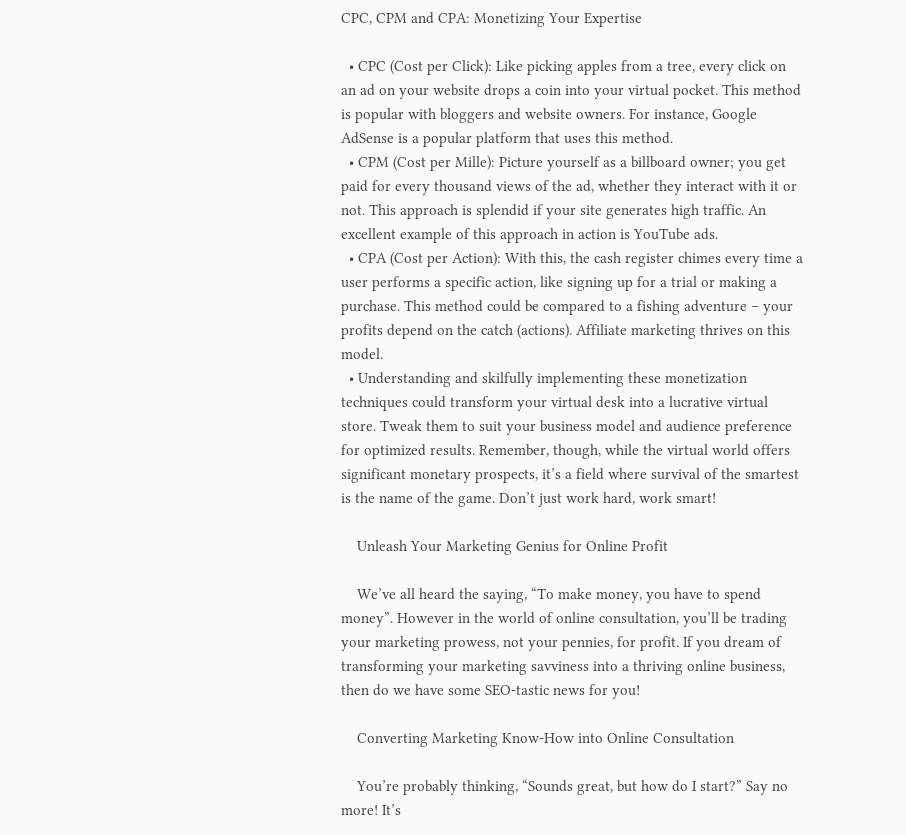CPC, CPM and CPA: Monetizing Your Expertise

  • CPC (Cost per Click): Like picking apples from a tree, every click on an ad on your website drops a coin into your virtual pocket. This method is popular with bloggers and website owners. For instance, Google AdSense is a popular platform that uses this method.
  • CPM (Cost per Mille): Picture yourself as a billboard owner; you get paid for every thousand views of the ad, whether they interact with it or not. This approach is splendid if your site generates high traffic. An excellent example of this approach in action is YouTube ads.
  • CPA (Cost per Action): With this, the cash register chimes every time a user performs a specific action, like signing up for a trial or making a purchase. This method could be compared to a fishing adventure – your profits depend on the catch (actions). Affiliate marketing thrives on this model.
  • Understanding and skilfully implementing these monetization techniques could transform your virtual desk into a lucrative virtual store. Tweak them to suit your business model and audience preference for optimized results. Remember, though, while the virtual world offers significant monetary prospects, it’s a field where survival of the smartest is the name of the game. Don’t just work hard, work smart!

    Unleash Your Marketing Genius for Online Profit

    We’ve all heard the saying, “To make money, you have to spend money”. However in the world of online consultation, you’ll be trading your marketing prowess, not your pennies, for profit. If you dream of transforming your marketing savviness into a thriving online business, then do we have some SEO-tastic news for you!

    Converting Marketing Know-How into Online Consultation

    You’re probably thinking, “Sounds great, but how do I start?” Say no more! It’s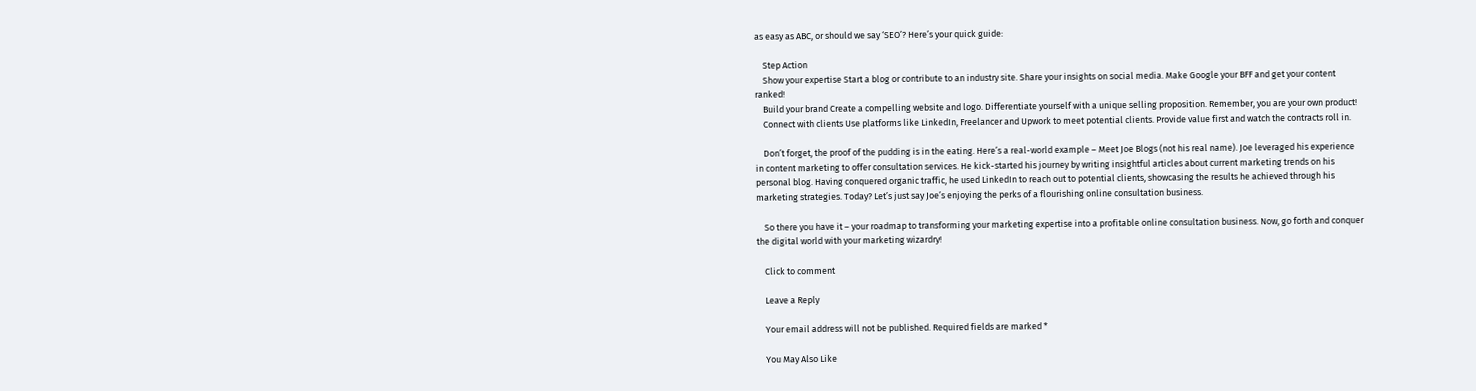as easy as ABC, or should we say ‘SEO’? Here’s your quick guide:

    Step Action
    Show your expertise Start a blog or contribute to an industry site. Share your insights on social media. Make Google your BFF and get your content ranked!
    Build your brand Create a compelling website and logo. Differentiate yourself with a unique selling proposition. Remember, you are your own product!
    Connect with clients Use platforms like LinkedIn, Freelancer and Upwork to meet potential clients. Provide value first and watch the contracts roll in.

    Don’t forget, the proof of the pudding is in the eating. Here’s a real-world example – Meet Joe Blogs (not his real name). Joe leveraged his experience in content marketing to offer consultation services. He kick-started his journey by writing insightful articles about current marketing trends on his personal blog. Having conquered organic traffic, he used LinkedIn to reach out to potential clients, showcasing the results he achieved through his marketing strategies. Today? Let’s just say Joe’s enjoying the perks of a flourishing online consultation business.

    So there you have it – your roadmap to transforming your marketing expertise into a profitable online consultation business. Now, go forth and conquer the digital world with your marketing wizardry!

    Click to comment

    Leave a Reply

    Your email address will not be published. Required fields are marked *

    You May Also Like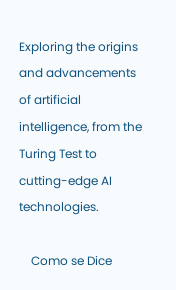Exploring the origins and advancements of artificial intelligence, from the Turing Test to cutting-edge AI technologies.

    Como se Dice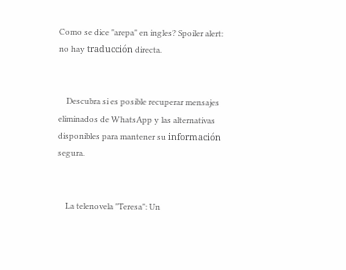Como se dice "arepa" en ingles? Spoiler alert: no hay traducción directa.


    Descubra si es posible recuperar mensajes eliminados de WhatsApp y las alternativas disponibles para mantener su información segura.


    La telenovela "Teresa": Un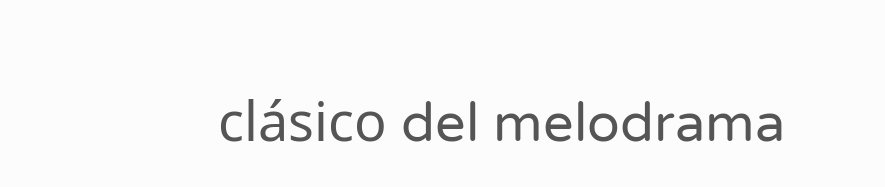clásico del melodrama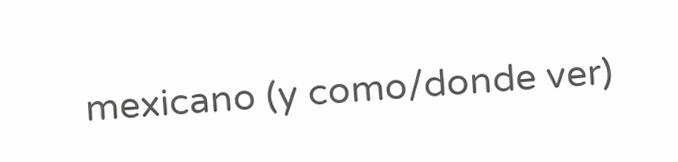mexicano (y como/donde ver)